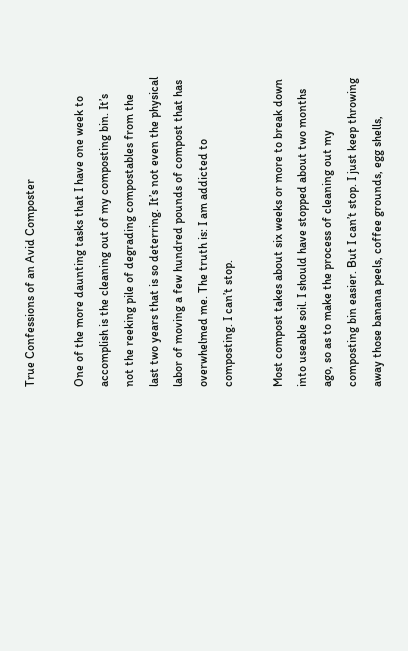True Confessions of an Avid Composter

One of the more daunting tasks that I have one week to accomplish is the cleaning out of my composting bin. It’s not the reeking pile of degrading compostables from the last two years that is so deterring. It’s not even the physical labor of moving a few hundred pounds of compost that has overwhelmed me. The truth is: I am addicted to composting. I can’t stop.

Most compost takes about six weeks or more to break down into useable soil. I should have stopped about two months ago, so as to make the process of cleaning out my composting bin easier. But I can’t stop. I just keep throwing away those banana peels, coffee grounds, egg shells,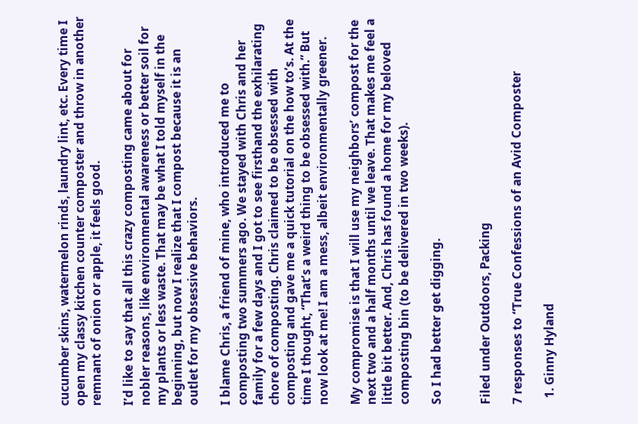cucumber skins, watermelon rinds, laundry lint, etc. Every time I open my classy kitchen counter composter and throw in another remnant of onion or apple, it feels good.

I’d like to say that all this crazy composting came about for nobler reasons, like environmental awareness or better soil for my plants or less waste. That may be what I told myself in the beginning, but now I realize that I compost because it is an outlet for my obsessive behaviors.

I blame Chris, a friend of mine, who introduced me to composting two summers ago. We stayed with Chris and her family for a few days and I got to see firsthand the exhilarating chore of composting. Chris claimed to be obsessed with composting and gave me a quick tutorial on the how to’s. At the time I thought, “That’s a weird thing to be obsessed with.” But now look at me! I am a mess, albeit environmentally greener.

My compromise is that I will use my neighbors’ compost for the next two and a half months until we leave. That makes me feel a little bit better. And, Chris has found a home for my beloved composting bin (to be delivered in two weeks).

So I had better get digging.


Filed under Outdoors, Packing

7 responses to “True Confessions of an Avid Composter

  1. Ginny Hyland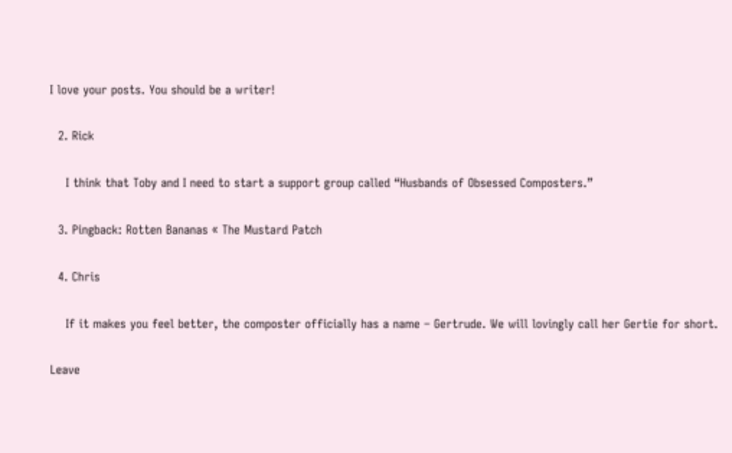I love your posts. You should be a writer!

  2. Rick

    I think that Toby and I need to start a support group called “Husbands of Obsessed Composters.”

  3. Pingback: Rotten Bananas « The Mustard Patch

  4. Chris

    If it makes you feel better, the composter officially has a name – Gertrude. We will lovingly call her Gertie for short.

Leave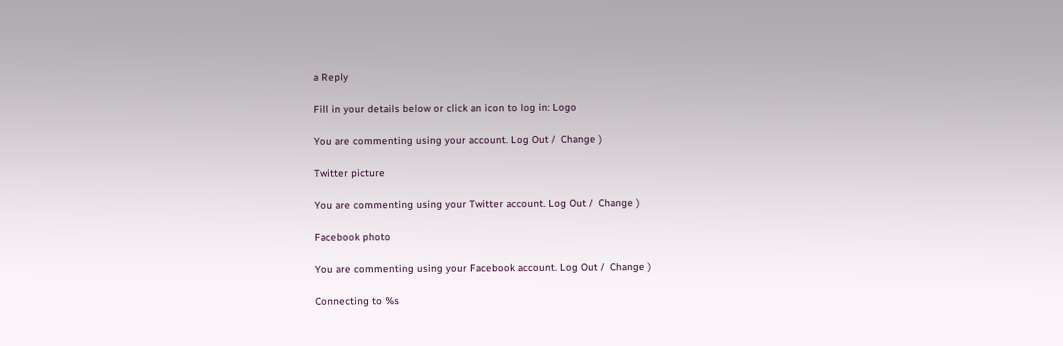a Reply

Fill in your details below or click an icon to log in: Logo

You are commenting using your account. Log Out /  Change )

Twitter picture

You are commenting using your Twitter account. Log Out /  Change )

Facebook photo

You are commenting using your Facebook account. Log Out /  Change )

Connecting to %s